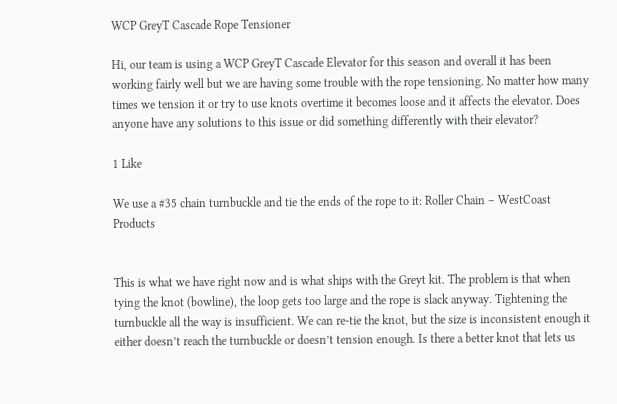WCP GreyT Cascade Rope Tensioner

Hi, our team is using a WCP GreyT Cascade Elevator for this season and overall it has been working fairly well but we are having some trouble with the rope tensioning. No matter how many times we tension it or try to use knots overtime it becomes loose and it affects the elevator. Does anyone have any solutions to this issue or did something differently with their elevator?

1 Like

We use a #35 chain turnbuckle and tie the ends of the rope to it: Roller Chain – WestCoast Products


This is what we have right now and is what ships with the Greyt kit. The problem is that when tying the knot (bowline), the loop gets too large and the rope is slack anyway. Tightening the turnbuckle all the way is insufficient. We can re-tie the knot, but the size is inconsistent enough it either doesn’t reach the turnbuckle or doesn’t tension enough. Is there a better knot that lets us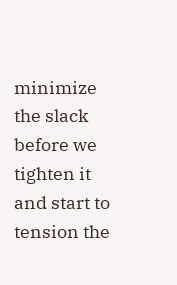minimize the slack before we tighten it and start to tension the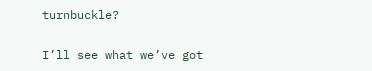turnbuckle?

I’ll see what we’ve got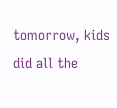tomorrow, kids did all the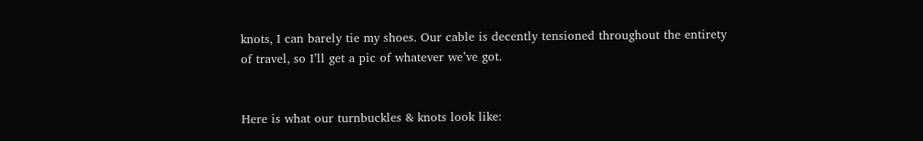knots, I can barely tie my shoes. Our cable is decently tensioned throughout the entirety of travel, so I’ll get a pic of whatever we’ve got.


Here is what our turnbuckles & knots look like: